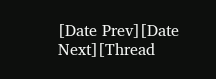[Date Prev][Date Next][Thread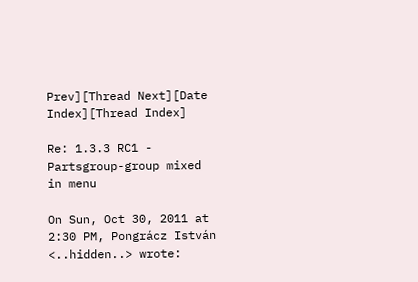Prev][Thread Next][Date Index][Thread Index]

Re: 1.3.3 RC1 - Partsgroup-group mixed in menu

On Sun, Oct 30, 2011 at 2:30 PM, Pongrácz István
<..hidden..> wrote: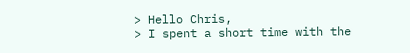> Hello Chris,
> I spent a short time with the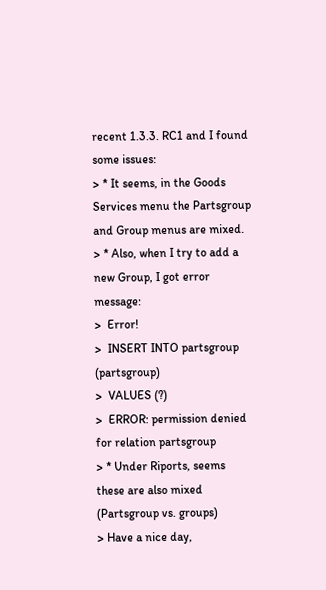recent 1.3.3. RC1 and I found some issues:
> * It seems, in the Goods Services menu the Partsgroup and Group menus are mixed.
> * Also, when I try to add a new Group, I got error message:
>  Error!
>  INSERT INTO partsgroup (partsgroup)
>  VALUES (?)
>  ERROR: permission denied for relation partsgroup
> * Under Riports, seems these are also mixed (Partsgroup vs. groups)
> Have a nice day,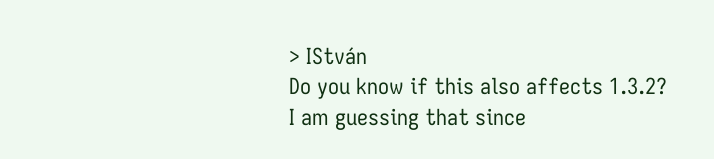> IStván
Do you know if this also affects 1.3.2?  I am guessing that since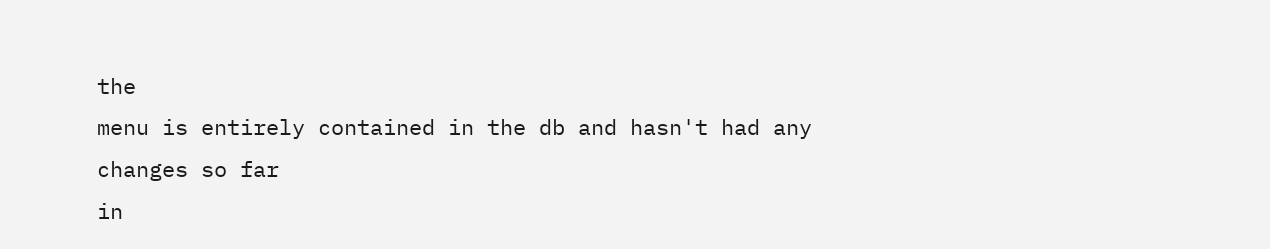the
menu is entirely contained in the db and hasn't had any changes so far
in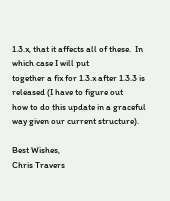1.3.x, that it affects all of these.  In which case I will put
together a fix for 1.3.x after 1.3.3 is released (I have to figure out
how to do this update in a graceful way given our current structure).

Best Wishes,
Chris Travers